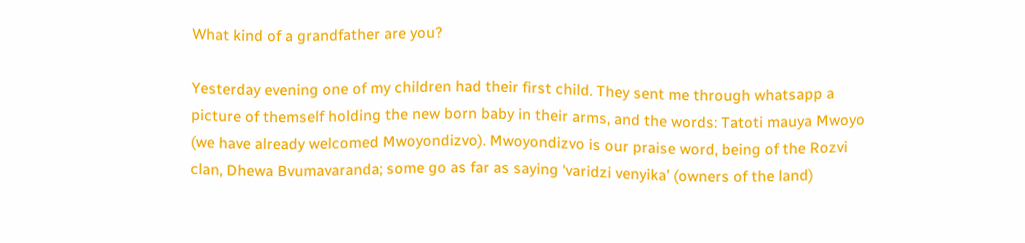What kind of a grandfather are you?

Yesterday evening one of my children had their first child. They sent me through whatsapp a picture of themself holding the new born baby in their arms, and the words: Tatoti mauya Mwoyo (we have already welcomed Mwoyondizvo). Mwoyondizvo is our praise word, being of the Rozvi clan, Dhewa Bvumavaranda; some go as far as saying ‘varidzi venyika’ (owners of the land)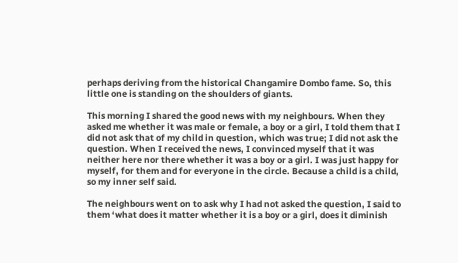perhaps deriving from the historical Changamire Dombo fame. So, this little one is standing on the shoulders of giants.

This morning I shared the good news with my neighbours. When they asked me whether it was male or female, a boy or a girl, I told them that I did not ask that of my child in question, which was true; I did not ask the question. When I received the news, I convinced myself that it was neither here nor there whether it was a boy or a girl. I was just happy for myself, for them and for everyone in the circle. Because a child is a child, so my inner self said.

The neighbours went on to ask why I had not asked the question, I said to them ‘what does it matter whether it is a boy or a girl, does it diminish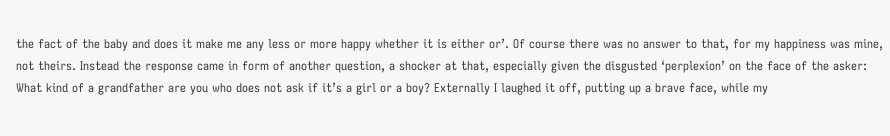the fact of the baby and does it make me any less or more happy whether it is either or’. Of course there was no answer to that, for my happiness was mine, not theirs. Instead the response came in form of another question, a shocker at that, especially given the disgusted ‘perplexion’ on the face of the asker: What kind of a grandfather are you who does not ask if it’s a girl or a boy? Externally I laughed it off, putting up a brave face, while my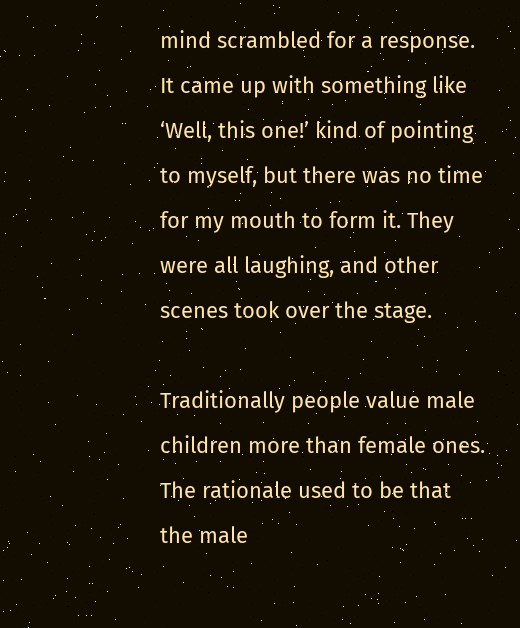mind scrambled for a response. It came up with something like ‘Well, this one!’ kind of pointing to myself, but there was no time for my mouth to form it. They were all laughing, and other scenes took over the stage.

Traditionally people value male children more than female ones. The rationale used to be that the male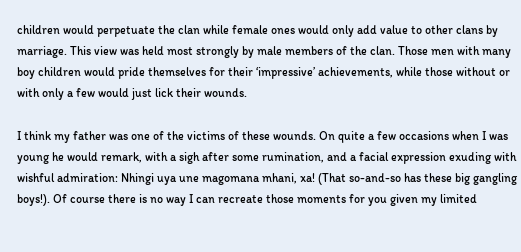children would perpetuate the clan while female ones would only add value to other clans by marriage. This view was held most strongly by male members of the clan. Those men with many boy children would pride themselves for their ‘impressive’ achievements, while those without or with only a few would just lick their wounds.

I think my father was one of the victims of these wounds. On quite a few occasions when I was young he would remark, with a sigh after some rumination, and a facial expression exuding with wishful admiration: Nhingi uya une magomana mhani, xa! (That so-and-so has these big gangling boys!). Of course there is no way I can recreate those moments for you given my limited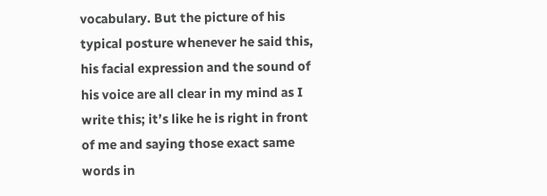vocabulary. But the picture of his typical posture whenever he said this, his facial expression and the sound of his voice are all clear in my mind as I write this; it’s like he is right in front of me and saying those exact same words in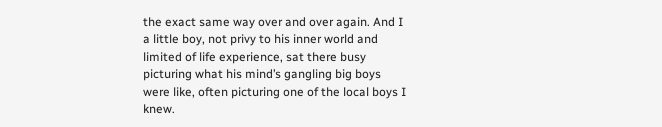the exact same way over and over again. And I a little boy, not privy to his inner world and limited of life experience, sat there busy picturing what his mind’s gangling big boys were like, often picturing one of the local boys I knew.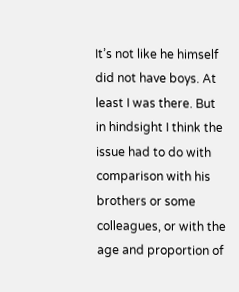It’s not like he himself did not have boys. At least I was there. But in hindsight I think the issue had to do with comparison with his brothers or some colleagues, or with the age and proportion of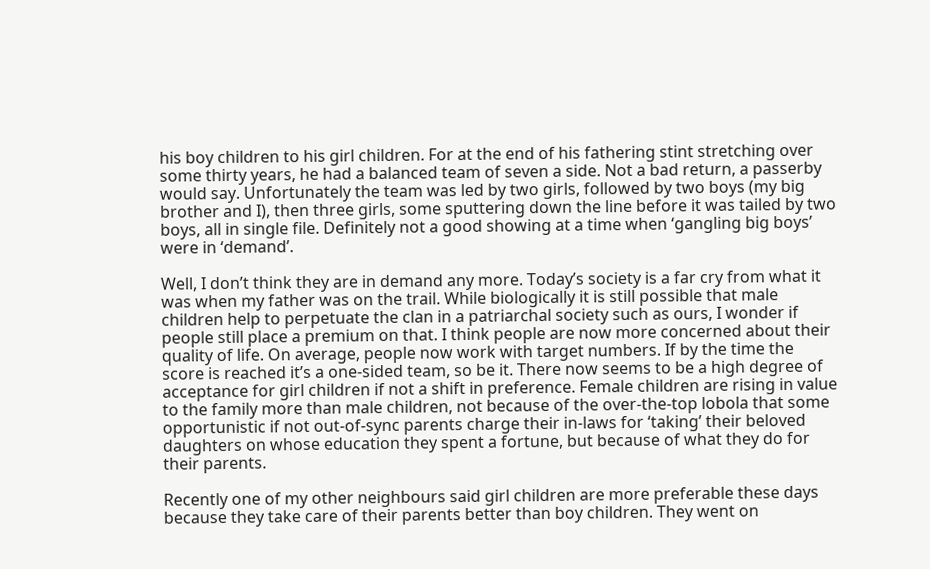his boy children to his girl children. For at the end of his fathering stint stretching over some thirty years, he had a balanced team of seven a side. Not a bad return, a passerby would say. Unfortunately the team was led by two girls, followed by two boys (my big brother and I), then three girls, some sputtering down the line before it was tailed by two boys, all in single file. Definitely not a good showing at a time when ‘gangling big boys’ were in ‘demand’.

Well, I don’t think they are in demand any more. Today’s society is a far cry from what it was when my father was on the trail. While biologically it is still possible that male children help to perpetuate the clan in a patriarchal society such as ours, I wonder if people still place a premium on that. I think people are now more concerned about their quality of life. On average, people now work with target numbers. If by the time the score is reached it’s a one-sided team, so be it. There now seems to be a high degree of acceptance for girl children if not a shift in preference. Female children are rising in value to the family more than male children, not because of the over-the-top lobola that some opportunistic if not out-of-sync parents charge their in-laws for ‘taking’ their beloved daughters on whose education they spent a fortune, but because of what they do for their parents.

Recently one of my other neighbours said girl children are more preferable these days because they take care of their parents better than boy children. They went on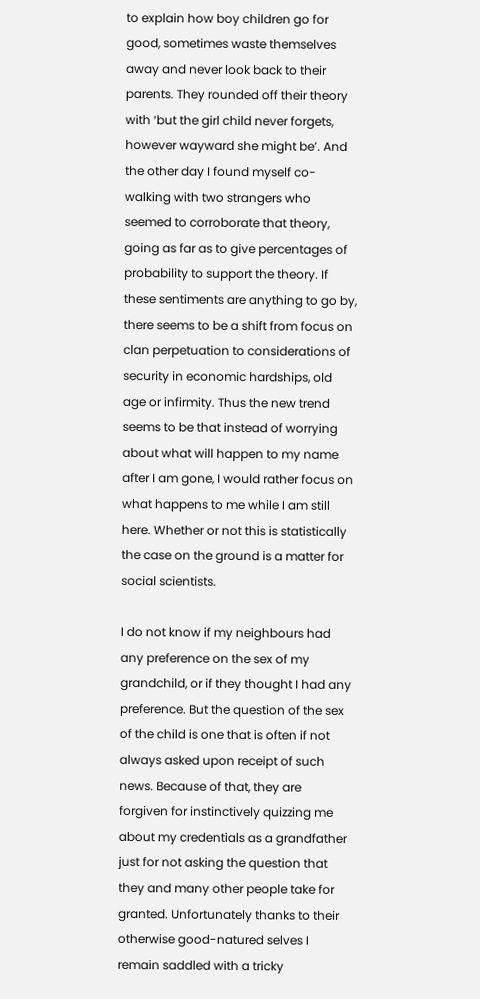to explain how boy children go for good, sometimes waste themselves away and never look back to their parents. They rounded off their theory with ‘but the girl child never forgets, however wayward she might be’. And the other day I found myself co-walking with two strangers who seemed to corroborate that theory, going as far as to give percentages of probability to support the theory. If these sentiments are anything to go by, there seems to be a shift from focus on clan perpetuation to considerations of security in economic hardships, old age or infirmity. Thus the new trend seems to be that instead of worrying about what will happen to my name after I am gone, I would rather focus on what happens to me while I am still here. Whether or not this is statistically the case on the ground is a matter for social scientists.

I do not know if my neighbours had any preference on the sex of my grandchild, or if they thought I had any preference. But the question of the sex of the child is one that is often if not always asked upon receipt of such news. Because of that, they are forgiven for instinctively quizzing me about my credentials as a grandfather just for not asking the question that they and many other people take for granted. Unfortunately thanks to their otherwise good-natured selves I remain saddled with a tricky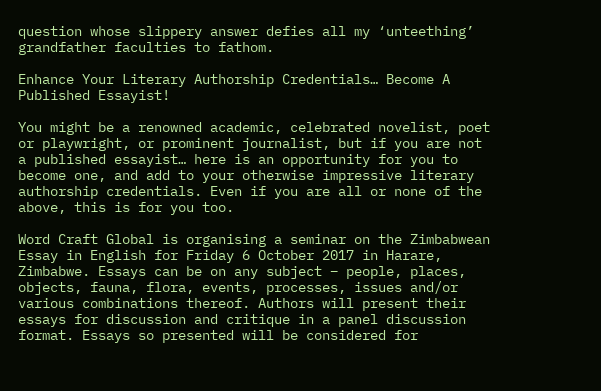question whose slippery answer defies all my ‘unteething’ grandfather faculties to fathom.

Enhance Your Literary Authorship Credentials… Become A Published Essayist!

You might be a renowned academic, celebrated novelist, poet or playwright, or prominent journalist, but if you are not a published essayist… here is an opportunity for you to become one, and add to your otherwise impressive literary authorship credentials. Even if you are all or none of the above, this is for you too.

Word Craft Global is organising a seminar on the Zimbabwean Essay in English for Friday 6 October 2017 in Harare, Zimbabwe. Essays can be on any subject – people, places, objects, fauna, flora, events, processes, issues and/or various combinations thereof. Authors will present their essays for discussion and critique in a panel discussion format. Essays so presented will be considered for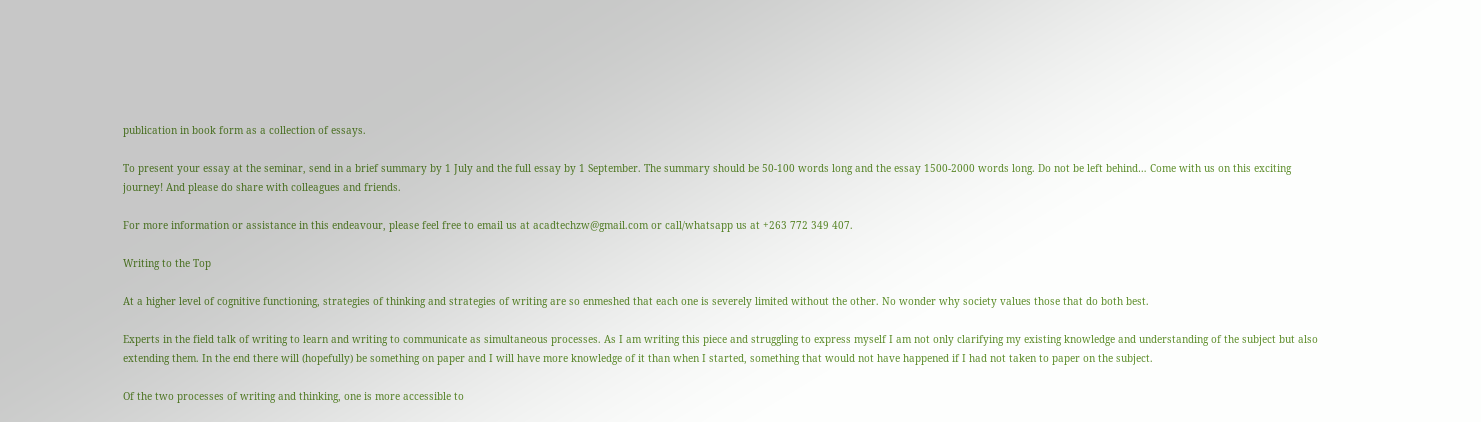publication in book form as a collection of essays.

To present your essay at the seminar, send in a brief summary by 1 July and the full essay by 1 September. The summary should be 50-100 words long and the essay 1500-2000 words long. Do not be left behind… Come with us on this exciting journey! And please do share with colleagues and friends.

For more information or assistance in this endeavour, please feel free to email us at acadtechzw@gmail.com or call/whatsapp us at +263 772 349 407.

Writing to the Top

At a higher level of cognitive functioning, strategies of thinking and strategies of writing are so enmeshed that each one is severely limited without the other. No wonder why society values those that do both best.

Experts in the field talk of writing to learn and writing to communicate as simultaneous processes. As I am writing this piece and struggling to express myself I am not only clarifying my existing knowledge and understanding of the subject but also extending them. In the end there will (hopefully) be something on paper and I will have more knowledge of it than when I started, something that would not have happened if I had not taken to paper on the subject.

Of the two processes of writing and thinking, one is more accessible to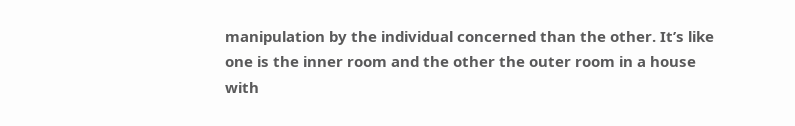manipulation by the individual concerned than the other. It’s like one is the inner room and the other the outer room in a house with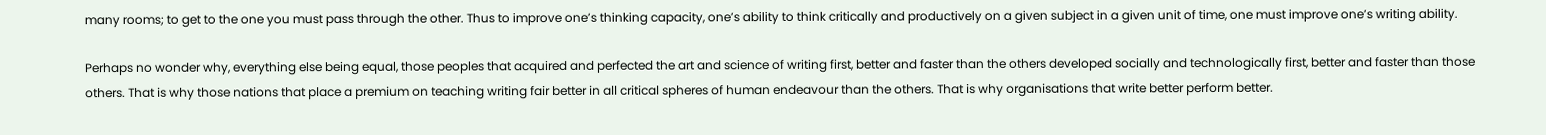many rooms; to get to the one you must pass through the other. Thus to improve one’s thinking capacity, one’s ability to think critically and productively on a given subject in a given unit of time, one must improve one’s writing ability.

Perhaps no wonder why, everything else being equal, those peoples that acquired and perfected the art and science of writing first, better and faster than the others developed socially and technologically first, better and faster than those others. That is why those nations that place a premium on teaching writing fair better in all critical spheres of human endeavour than the others. That is why organisations that write better perform better.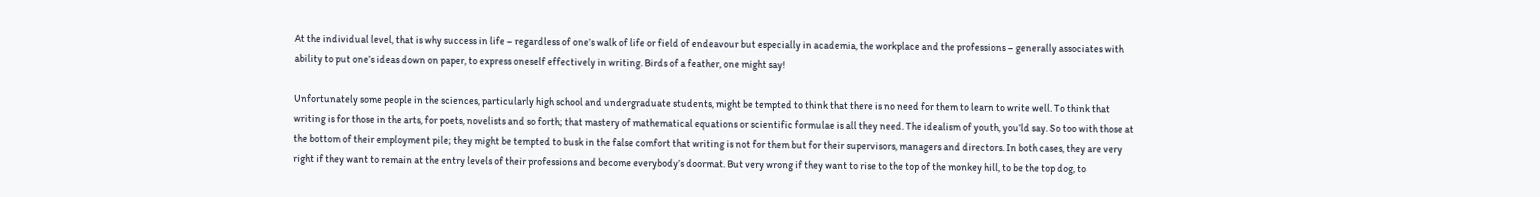At the individual level, that is why success in life – regardless of one’s walk of life or field of endeavour but especially in academia, the workplace and the professions – generally associates with ability to put one’s ideas down on paper, to express oneself effectively in writing. Birds of a feather, one might say!

Unfortunately some people in the sciences, particularly high school and undergraduate students, might be tempted to think that there is no need for them to learn to write well. To think that writing is for those in the arts, for poets, novelists and so forth; that mastery of mathematical equations or scientific formulae is all they need. The idealism of youth, you’ld say. So too with those at the bottom of their employment pile; they might be tempted to busk in the false comfort that writing is not for them but for their supervisors, managers and directors. In both cases, they are very right if they want to remain at the entry levels of their professions and become everybody’s doormat. But very wrong if they want to rise to the top of the monkey hill, to be the top dog, to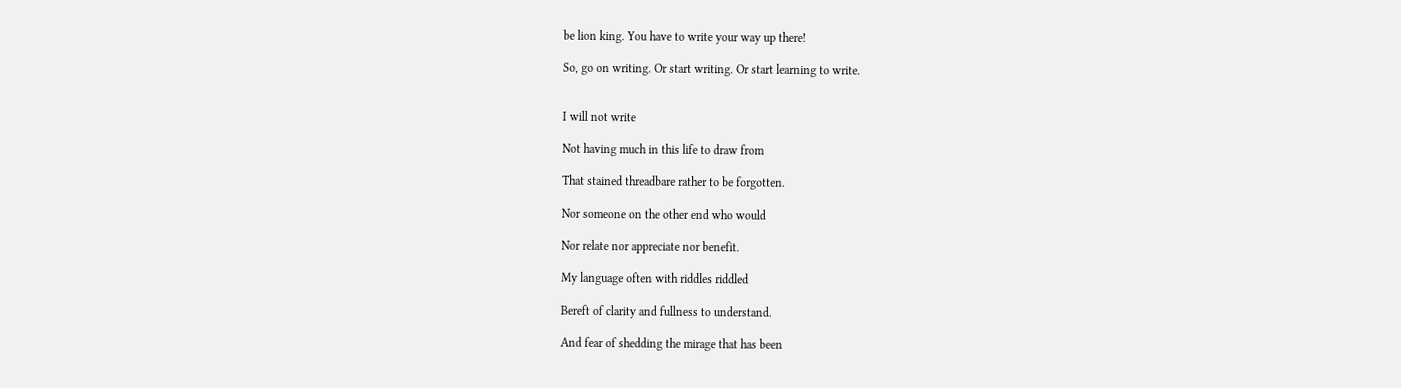be lion king. You have to write your way up there!

So, go on writing. Or start writing. Or start learning to write.


I will not write

Not having much in this life to draw from

That stained threadbare rather to be forgotten.

Nor someone on the other end who would

Nor relate nor appreciate nor benefit.

My language often with riddles riddled

Bereft of clarity and fullness to understand.

And fear of shedding the mirage that has been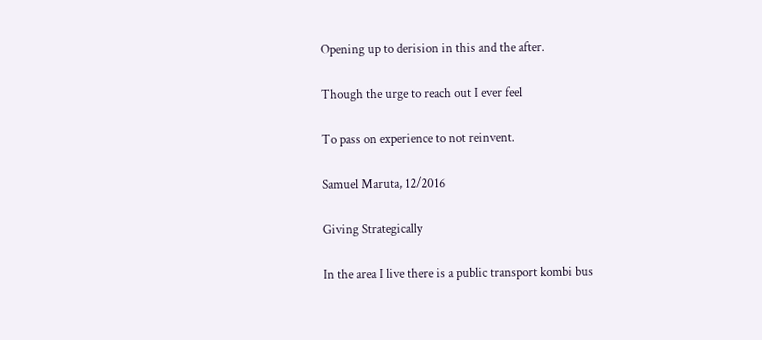Opening up to derision in this and the after.

Though the urge to reach out I ever feel

To pass on experience to not reinvent.

Samuel Maruta, 12/2016

Giving Strategically

In the area I live there is a public transport kombi bus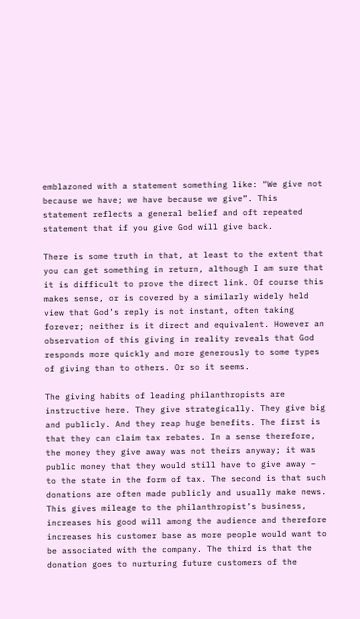emblazoned with a statement something like: “We give not because we have; we have because we give”. This statement reflects a general belief and oft repeated statement that if you give God will give back.

There is some truth in that, at least to the extent that you can get something in return, although I am sure that it is difficult to prove the direct link. Of course this makes sense, or is covered by a similarly widely held view that God’s reply is not instant, often taking forever; neither is it direct and equivalent. However an observation of this giving in reality reveals that God responds more quickly and more generously to some types of giving than to others. Or so it seems.

The giving habits of leading philanthropists are instructive here. They give strategically. They give big and publicly. And they reap huge benefits. The first is that they can claim tax rebates. In a sense therefore, the money they give away was not theirs anyway; it was public money that they would still have to give away – to the state in the form of tax. The second is that such donations are often made publicly and usually make news. This gives mileage to the philanthropist’s business, increases his good will among the audience and therefore increases his customer base as more people would want to be associated with the company. The third is that the donation goes to nurturing future customers of the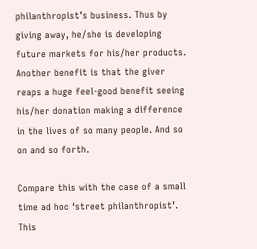philanthropist’s business. Thus by giving away, he/she is developing future markets for his/her products. Another benefit is that the giver reaps a huge feel-good benefit seeing his/her donation making a difference in the lives of so many people. And so on and so forth.

Compare this with the case of a small time ad hoc ‘street philanthropist’.  This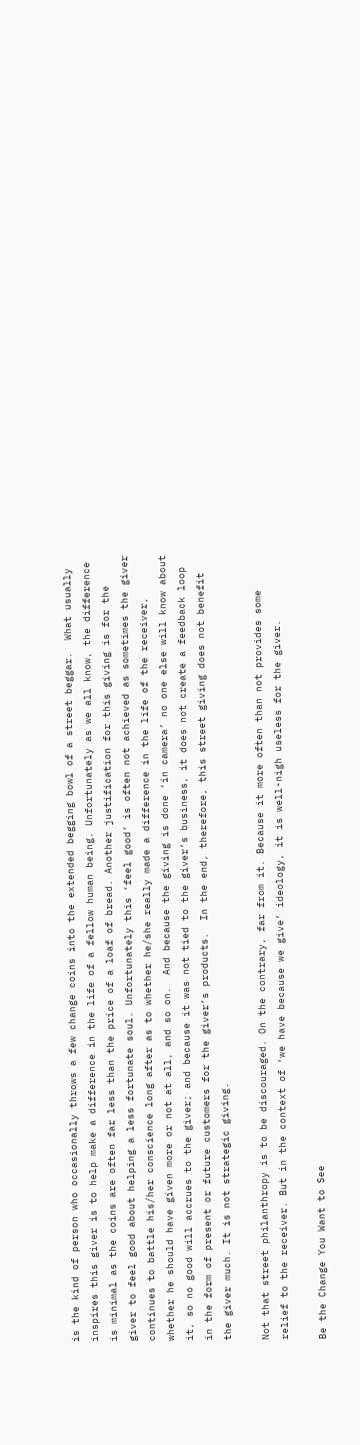is the kind of person who occasionally throws a few change coins into the extended begging bowl of a street beggar.  What usually inspires this giver is to help make a difference in the life of a fellow human being. Unfortunately as we all know, the difference is minimal as the coins are often far less than the price of a loaf of bread. Another justification for this giving is for the giver to feel good about helping a less fortunate soul. Unfortunately this ‘feel good’ is often not achieved as sometimes the giver continues to battle his/her conscience long after as to whether he/she really made a difference in the life of the receiver, whether he should have given more or not at all, and so on.  And because the giving is done ‘in camera’ no one else will know about it, so no good will accrues to the giver; and because it was not tied to the giver’s business, it does not create a feedback loop in the form of present or future customers for the giver’s products.  In the end, therefore, this street giving does not benefit the giver much. It is not strategic giving.

Not that street philanthropy is to be discouraged. On the contrary, far from it. Because it more often than not provides some relief to the receiver. But in the context of ‘we have because we give’ ideology, it is well-nigh useless for the giver.

Be the Change You Want to See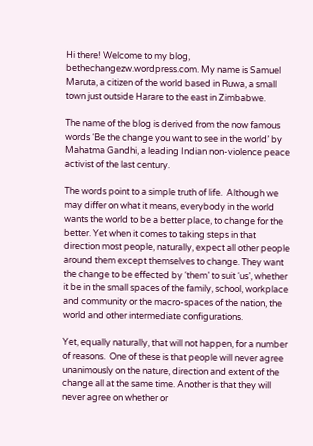Hi there! Welcome to my blog, bethechangezw.wordpress.com. My name is Samuel Maruta, a citizen of the world based in Ruwa, a small town just outside Harare to the east in Zimbabwe.

The name of the blog is derived from the now famous words ‘Be the change you want to see in the world’ by Mahatma Gandhi, a leading Indian non-violence peace activist of the last century.

The words point to a simple truth of life.  Although we may differ on what it means, everybody in the world wants the world to be a better place, to change for the better. Yet when it comes to taking steps in that direction most people, naturally, expect all other people around them except themselves to change. They want the change to be effected by ‘them’ to suit ‘us’, whether it be in the small spaces of the family, school, workplace and community or the macro-spaces of the nation, the world and other intermediate configurations.

Yet, equally naturally, that will not happen, for a number of reasons.  One of these is that people will never agree unanimously on the nature, direction and extent of the change all at the same time. Another is that they will never agree on whether or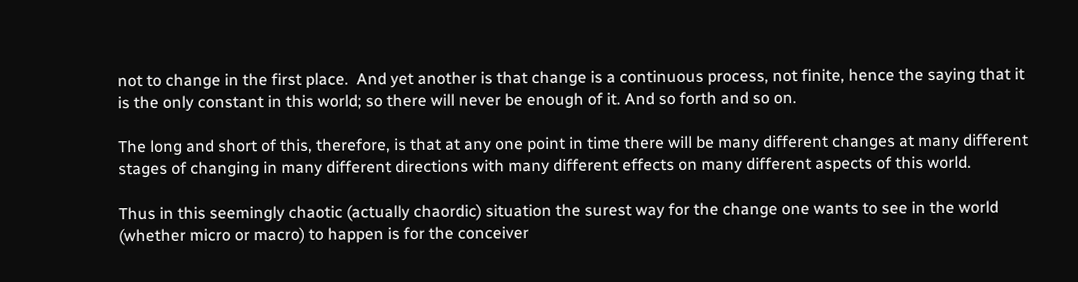not to change in the first place.  And yet another is that change is a continuous process, not finite, hence the saying that it is the only constant in this world; so there will never be enough of it. And so forth and so on.

The long and short of this, therefore, is that at any one point in time there will be many different changes at many different stages of changing in many different directions with many different effects on many different aspects of this world.

Thus in this seemingly chaotic (actually chaordic) situation the surest way for the change one wants to see in the world (whether micro or macro) to happen is for the conceiver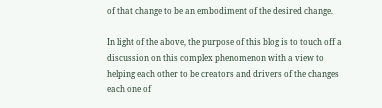of that change to be an embodiment of the desired change.

In light of the above, the purpose of this blog is to touch off a discussion on this complex phenomenon with a view to helping each other to be creators and drivers of the changes each one of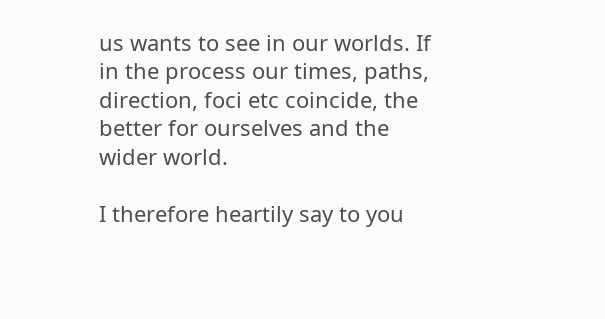us wants to see in our worlds. If in the process our times, paths, direction, foci etc coincide, the better for ourselves and the wider world.

I therefore heartily say to you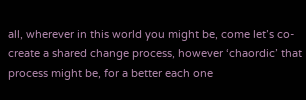all, wherever in this world you might be, come let’s co-create a shared change process, however ‘chaordic’ that process might be, for a better each one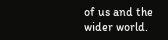of us and the wider world.